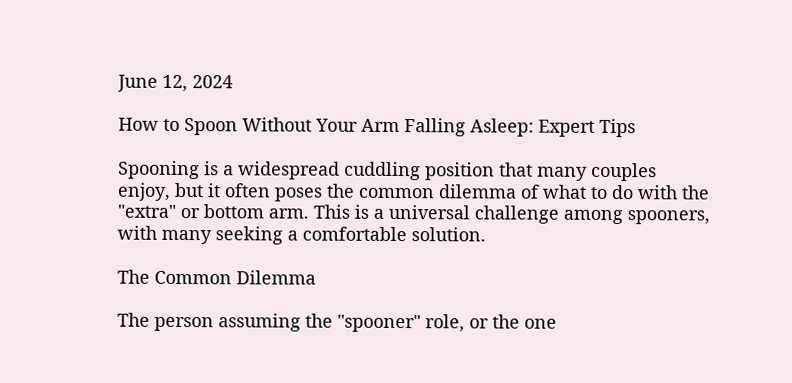June 12, 2024

How to Spoon Without Your Arm Falling Asleep: Expert Tips

Spooning is a widespread cuddling position that many couples enjoy, but it often poses the common dilemma of what to do with the "extra" or bottom arm. This is a universal challenge among spooners, with many seeking a comfortable solution.

The Common Dilemma

The person assuming the "spooner" role, or the one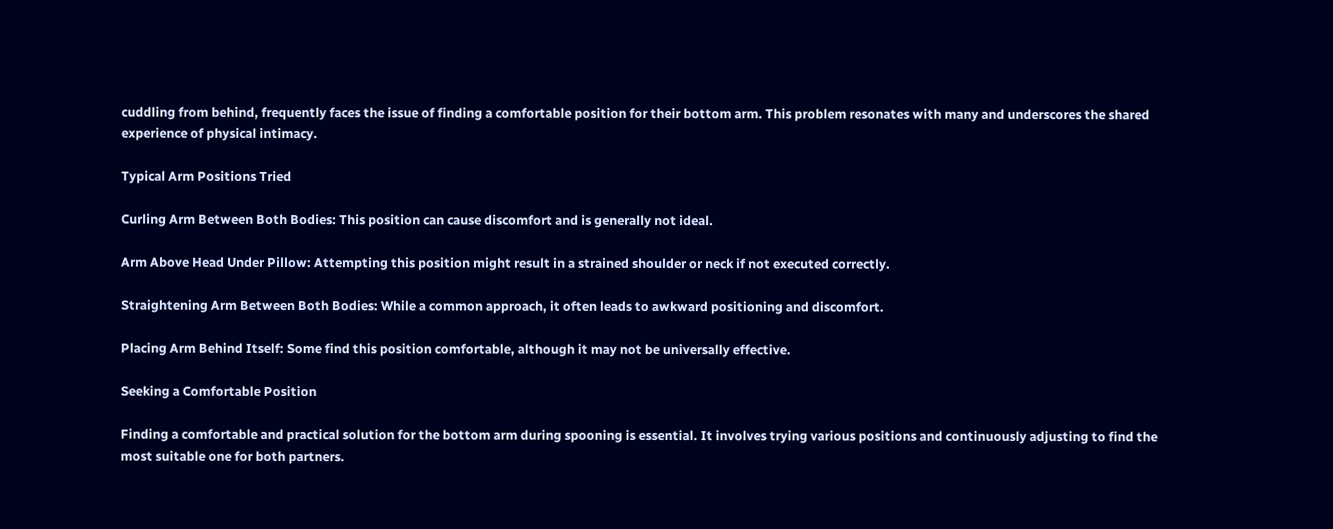cuddling from behind, frequently faces the issue of finding a comfortable position for their bottom arm. This problem resonates with many and underscores the shared experience of physical intimacy.

Typical Arm Positions Tried

Curling Arm Between Both Bodies: This position can cause discomfort and is generally not ideal.

Arm Above Head Under Pillow: Attempting this position might result in a strained shoulder or neck if not executed correctly.

Straightening Arm Between Both Bodies: While a common approach, it often leads to awkward positioning and discomfort.

Placing Arm Behind Itself: Some find this position comfortable, although it may not be universally effective.

Seeking a Comfortable Position

Finding a comfortable and practical solution for the bottom arm during spooning is essential. It involves trying various positions and continuously adjusting to find the most suitable one for both partners.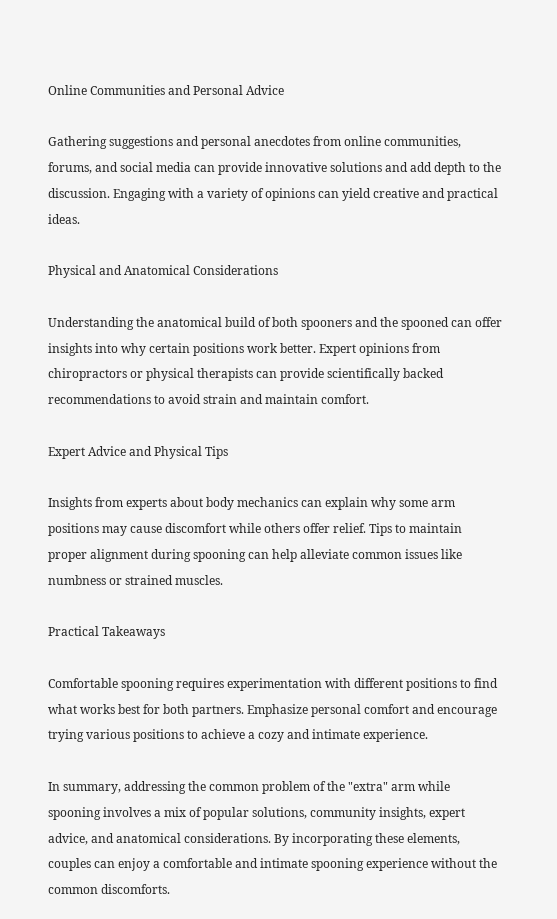Online Communities and Personal Advice

Gathering suggestions and personal anecdotes from online communities, forums, and social media can provide innovative solutions and add depth to the discussion. Engaging with a variety of opinions can yield creative and practical ideas.

Physical and Anatomical Considerations

Understanding the anatomical build of both spooners and the spooned can offer insights into why certain positions work better. Expert opinions from chiropractors or physical therapists can provide scientifically backed recommendations to avoid strain and maintain comfort.

Expert Advice and Physical Tips

Insights from experts about body mechanics can explain why some arm positions may cause discomfort while others offer relief. Tips to maintain proper alignment during spooning can help alleviate common issues like numbness or strained muscles.

Practical Takeaways

Comfortable spooning requires experimentation with different positions to find what works best for both partners. Emphasize personal comfort and encourage trying various positions to achieve a cozy and intimate experience.

In summary, addressing the common problem of the "extra" arm while spooning involves a mix of popular solutions, community insights, expert advice, and anatomical considerations. By incorporating these elements, couples can enjoy a comfortable and intimate spooning experience without the common discomforts.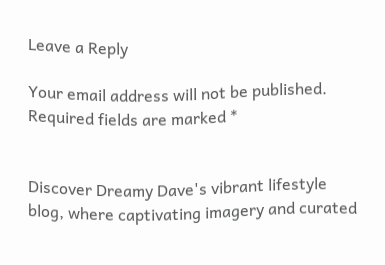Leave a Reply

Your email address will not be published. Required fields are marked *


Discover Dreamy Dave's vibrant lifestyle blog, where captivating imagery and curated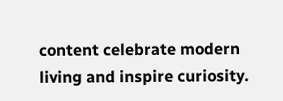content celebrate modern living and inspire curiosity.